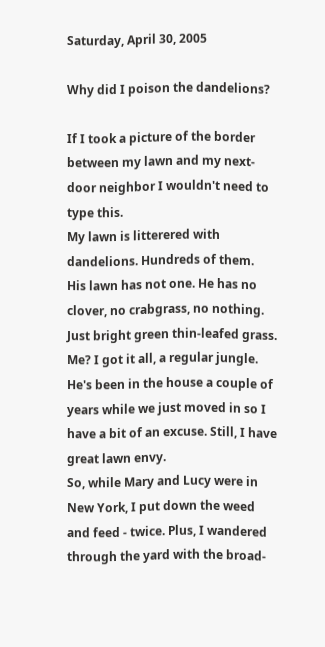Saturday, April 30, 2005

Why did I poison the dandelions?

If I took a picture of the border between my lawn and my next-door neighbor I wouldn't need to type this.
My lawn is litterered with dandelions. Hundreds of them.
His lawn has not one. He has no clover, no crabgrass, no nothing. Just bright green thin-leafed grass.
Me? I got it all, a regular jungle.
He's been in the house a couple of years while we just moved in so I have a bit of an excuse. Still, I have great lawn envy.
So, while Mary and Lucy were in New York, I put down the weed and feed - twice. Plus, I wandered through the yard with the broad-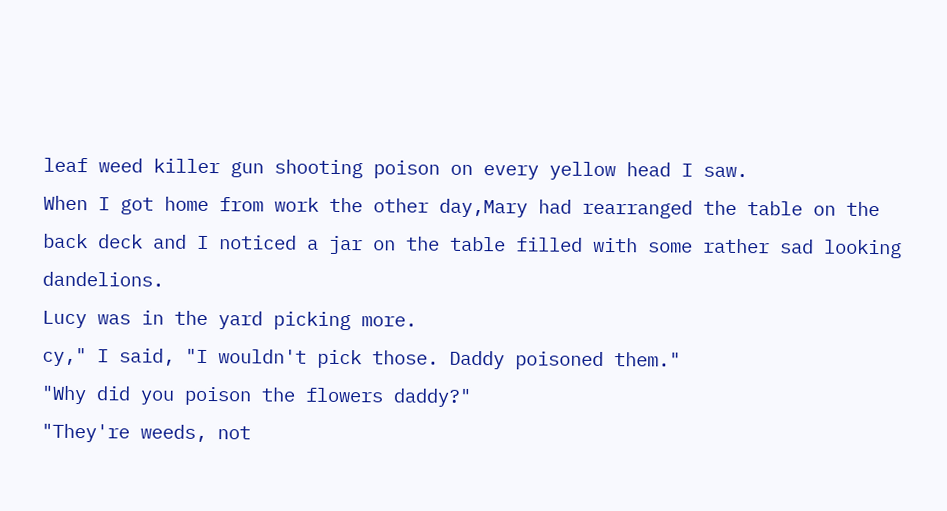leaf weed killer gun shooting poison on every yellow head I saw.
When I got home from work the other day,Mary had rearranged the table on the back deck and I noticed a jar on the table filled with some rather sad looking dandelions.
Lucy was in the yard picking more.
cy," I said, "I wouldn't pick those. Daddy poisoned them."
"Why did you poison the flowers daddy?"
"They're weeds, not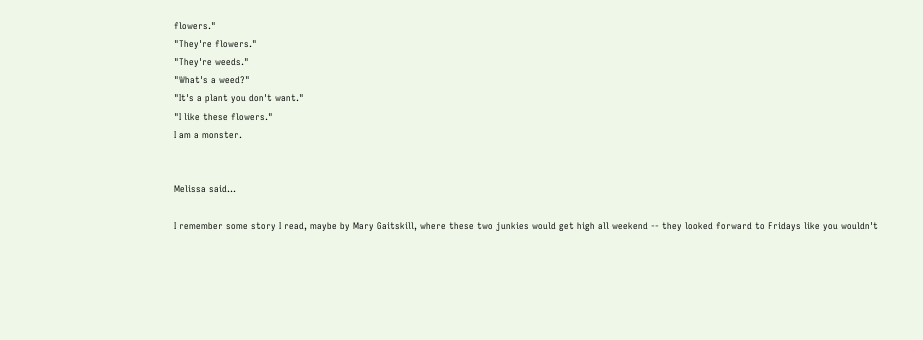flowers."
"They're flowers."
"They're weeds."
"What's a weed?"
"It's a plant you don't want."
"I like these flowers."
I am a monster.


Melissa said...

I remember some story I read, maybe by Mary Gaitskill, where these two junkies would get high all weekend -- they looked forward to Fridays like you wouldn't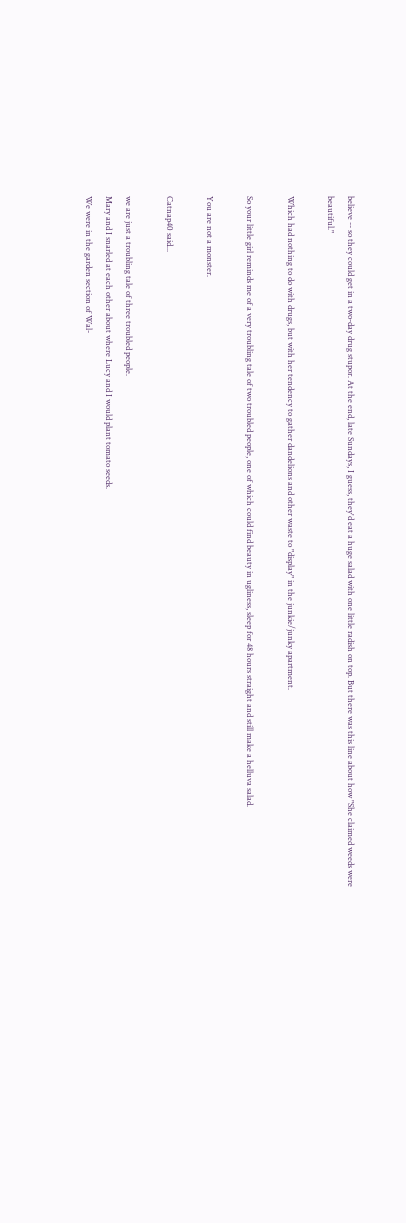believe -- so they could get in a two-day drug stupor. At the end, late Sundays, I guess, they'd eat a huge salad with one little radish on top. But there was this line about how "She claimed weeds were beautiful."

Which had nothing to do with drugs, but with her tendency to gather dandelions and other waste to "display" in the junkie/junky apartment.

So your little girl reminds me of a very troubling tale of two troubled people, one of which could find beauty in ugliness, sleep for 48 hours straight and still make a helluva salad.

You are not a monster.

Catnap40 said...

we are just a troubling tale of three troubled people.
Mary and I snarled at each other about where Lucy and I would plant tomato seeds.
We were in the garden section of Wal-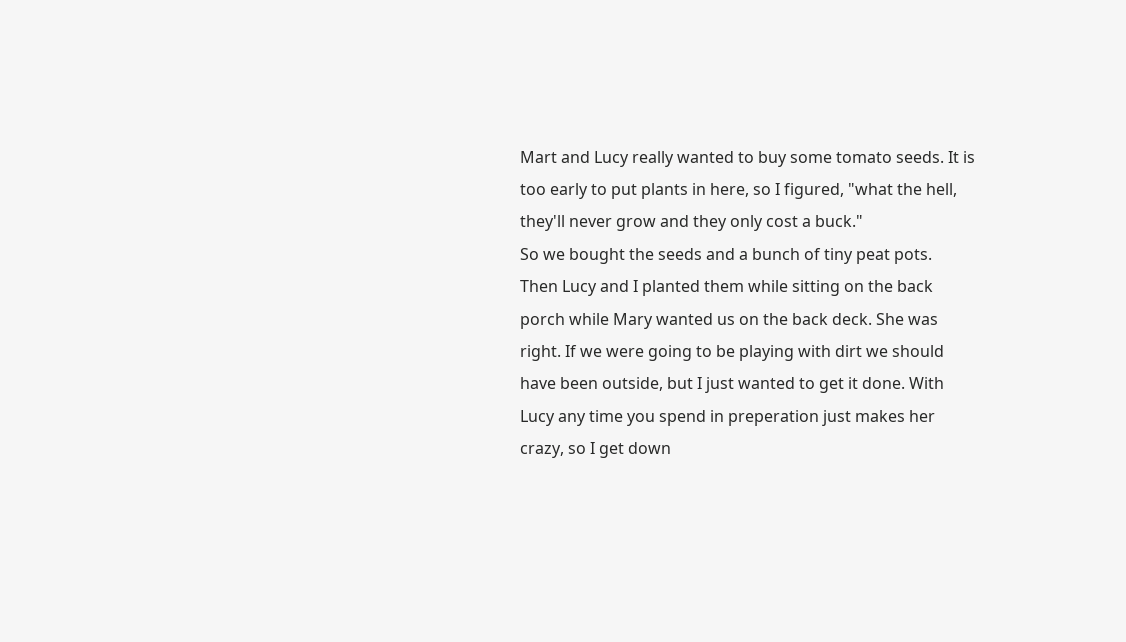Mart and Lucy really wanted to buy some tomato seeds. It is too early to put plants in here, so I figured, "what the hell, they'll never grow and they only cost a buck."
So we bought the seeds and a bunch of tiny peat pots.
Then Lucy and I planted them while sitting on the back porch while Mary wanted us on the back deck. She was right. If we were going to be playing with dirt we should have been outside, but I just wanted to get it done. With Lucy any time you spend in preperation just makes her crazy, so I get down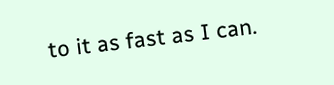to it as fast as I can.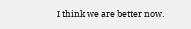I think we are better now.